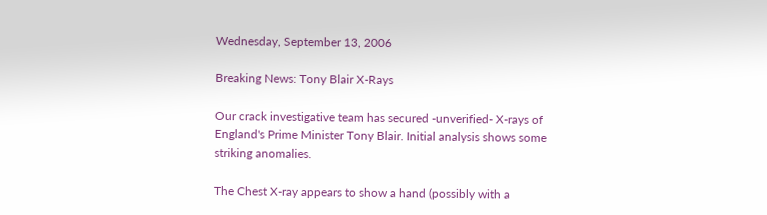Wednesday, September 13, 2006

Breaking News: Tony Blair X-Rays

Our crack investigative team has secured -unverified- X-rays of England's Prime Minister Tony Blair. Initial analysis shows some striking anomalies.

The Chest X-ray appears to show a hand (possibly with a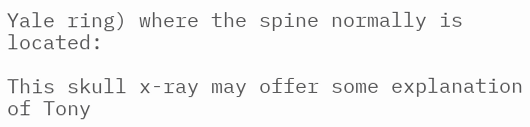Yale ring) where the spine normally is located:

This skull x-ray may offer some explanation of Tony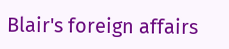Blair's foreign affairs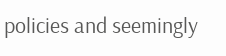policies and seemingly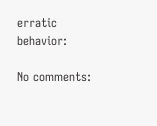erratic behavior:

No comments: